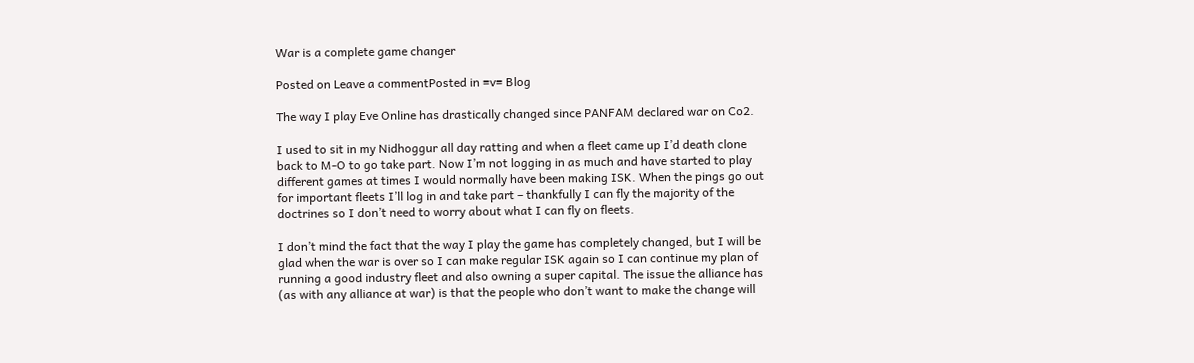War is a complete game changer

Posted on Leave a commentPosted in ≡v≡ Blog

The way I play Eve Online has drastically changed since PANFAM declared war on Co2.

I used to sit in my Nidhoggur all day ratting and when a fleet came up I’d death clone back to M-O to go take part. Now I’m not logging in as much and have started to play different games at times I would normally have been making ISK. When the pings go out for important fleets I’ll log in and take part – thankfully I can fly the majority of the doctrines so I don’t need to worry about what I can fly on fleets.

I don’t mind the fact that the way I play the game has completely changed, but I will be glad when the war is over so I can make regular ISK again so I can continue my plan of running a good industry fleet and also owning a super capital. The issue the alliance has (as with any alliance at war) is that the people who don’t want to make the change will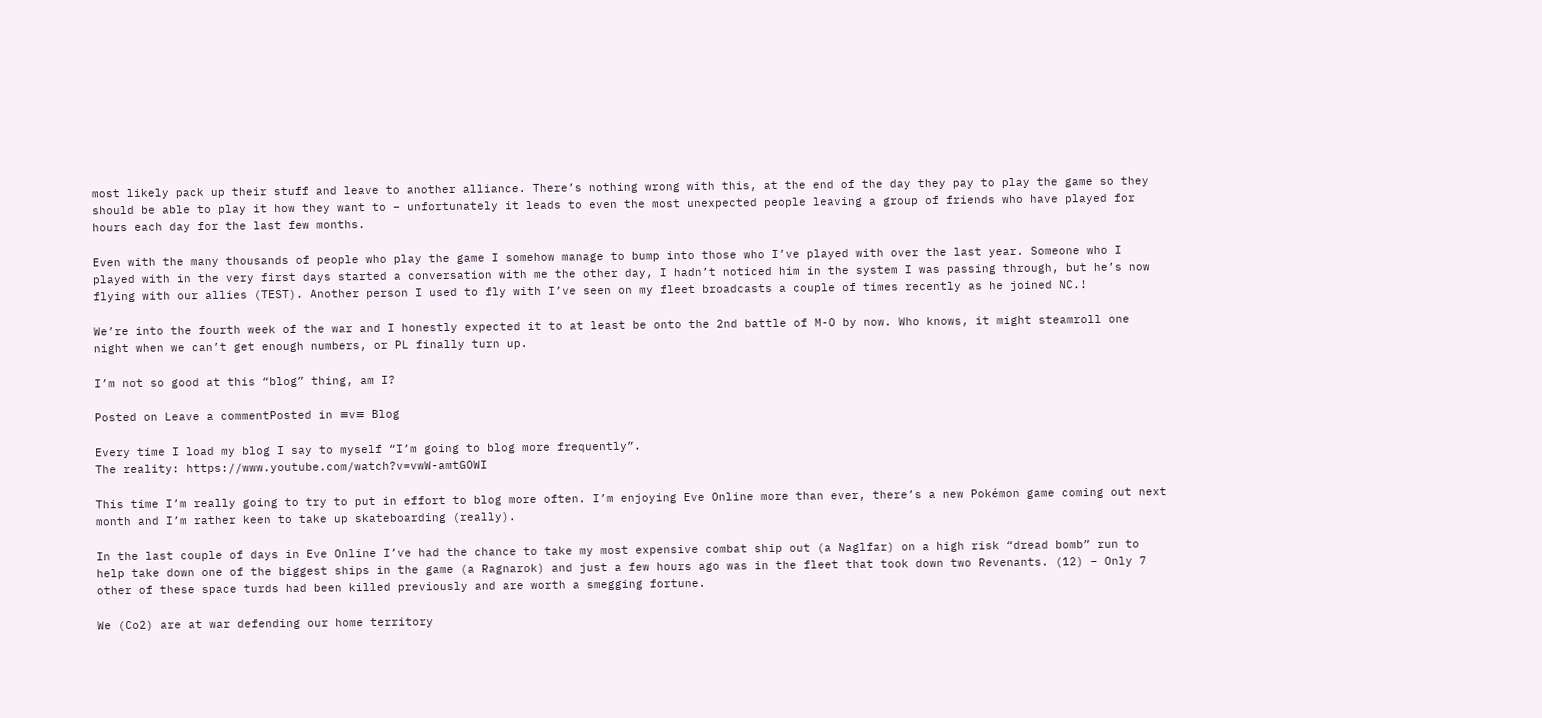most likely pack up their stuff and leave to another alliance. There’s nothing wrong with this, at the end of the day they pay to play the game so they should be able to play it how they want to – unfortunately it leads to even the most unexpected people leaving a group of friends who have played for hours each day for the last few months.

Even with the many thousands of people who play the game I somehow manage to bump into those who I’ve played with over the last year. Someone who I played with in the very first days started a conversation with me the other day, I hadn’t noticed him in the system I was passing through, but he’s now flying with our allies (TEST). Another person I used to fly with I’ve seen on my fleet broadcasts a couple of times recently as he joined NC.!

We’re into the fourth week of the war and I honestly expected it to at least be onto the 2nd battle of M-O by now. Who knows, it might steamroll one night when we can’t get enough numbers, or PL finally turn up.

I’m not so good at this “blog” thing, am I?

Posted on Leave a commentPosted in ≡v≡ Blog

Every time I load my blog I say to myself “I’m going to blog more frequently”.
The reality: https://www.youtube.com/watch?v=vwW-amtGOWI

This time I’m really going to try to put in effort to blog more often. I’m enjoying Eve Online more than ever, there’s a new Pokémon game coming out next month and I’m rather keen to take up skateboarding (really).

In the last couple of days in Eve Online I’ve had the chance to take my most expensive combat ship out (a Naglfar) on a high risk “dread bomb” run to help take down one of the biggest ships in the game (a Ragnarok) and just a few hours ago was in the fleet that took down two Revenants. (12) – Only 7 other of these space turds had been killed previously and are worth a smegging fortune.

We (Co2) are at war defending our home territory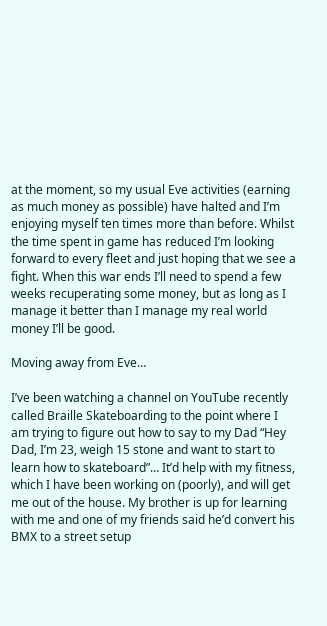at the moment, so my usual Eve activities (earning as much money as possible) have halted and I’m enjoying myself ten times more than before. Whilst the time spent in game has reduced I’m looking forward to every fleet and just hoping that we see a fight. When this war ends I’ll need to spend a few weeks recuperating some money, but as long as I manage it better than I manage my real world money I’ll be good.

Moving away from Eve…

I’ve been watching a channel on YouTube recently called Braille Skateboarding to the point where I am trying to figure out how to say to my Dad “Hey Dad, I’m 23, weigh 15 stone and want to start to learn how to skateboard”… It’d help with my fitness, which I have been working on (poorly), and will get me out of the house. My brother is up for learning with me and one of my friends said he’d convert his BMX to a street setup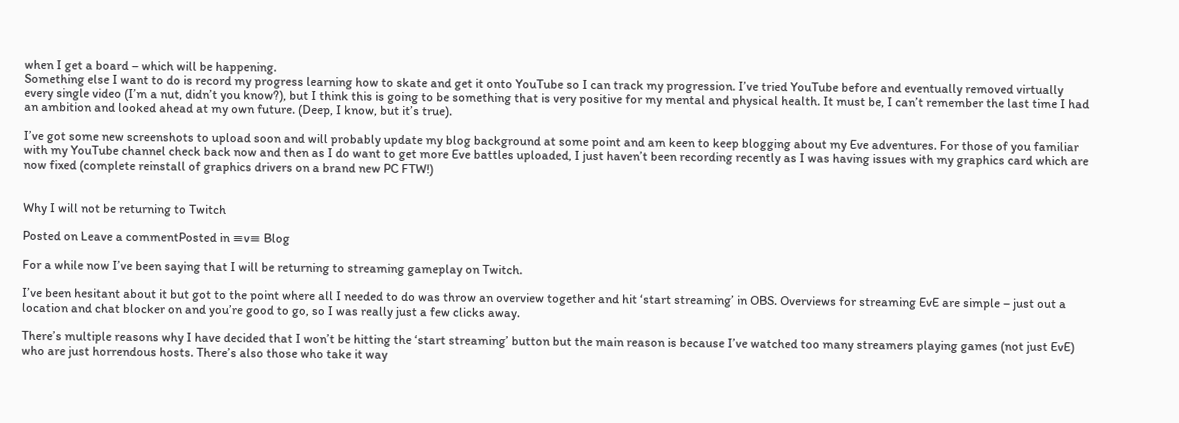when I get a board – which will be happening.
Something else I want to do is record my progress learning how to skate and get it onto YouTube so I can track my progression. I’ve tried YouTube before and eventually removed virtually every single video (I’m a nut, didn’t you know?), but I think this is going to be something that is very positive for my mental and physical health. It must be, I can’t remember the last time I had an ambition and looked ahead at my own future. (Deep, I know, but it’s true).

I’ve got some new screenshots to upload soon and will probably update my blog background at some point and am keen to keep blogging about my Eve adventures. For those of you familiar with my YouTube channel check back now and then as I do want to get more Eve battles uploaded, I just haven’t been recording recently as I was having issues with my graphics card which are now fixed (complete reinstall of graphics drivers on a brand new PC FTW!)


Why I will not be returning to Twitch

Posted on Leave a commentPosted in ≡v≡ Blog

For a while now I’ve been saying that I will be returning to streaming gameplay on Twitch.

I’ve been hesitant about it but got to the point where all I needed to do was throw an overview together and hit ‘start streaming’ in OBS. Overviews for streaming EvE are simple – just out a location and chat blocker on and you’re good to go, so I was really just a few clicks away.

There’s multiple reasons why I have decided that I won’t be hitting the ‘start streaming’ button but the main reason is because I’ve watched too many streamers playing games (not just EvE) who are just horrendous hosts. There’s also those who take it way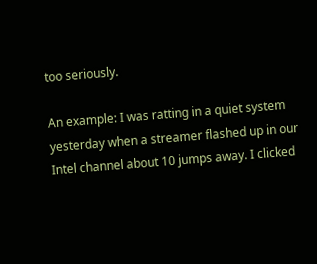too seriously.

An example: I was ratting in a quiet system yesterday when a streamer flashed up in our Intel channel about 10 jumps away. I clicked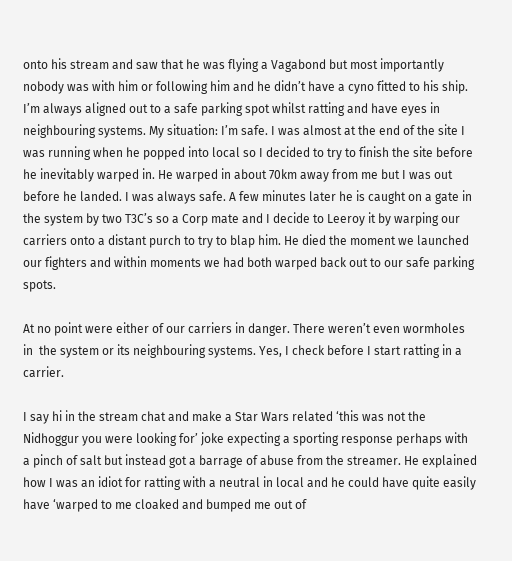onto his stream and saw that he was flying a Vagabond but most importantly nobody was with him or following him and he didn’t have a cyno fitted to his ship. I’m always aligned out to a safe parking spot whilst ratting and have eyes in neighbouring systems. My situation: I’m safe. I was almost at the end of the site I was running when he popped into local so I decided to try to finish the site before he inevitably warped in. He warped in about 70km away from me but I was out before he landed. I was always safe. A few minutes later he is caught on a gate in the system by two T3C’s so a Corp mate and I decide to Leeroy it by warping our carriers onto a distant purch to try to blap him. He died the moment we launched our fighters and within moments we had both warped back out to our safe parking spots.

At no point were either of our carriers in danger. There weren’t even wormholes in  the system or its neighbouring systems. Yes, I check before I start ratting in a carrier.

I say hi in the stream chat and make a Star Wars related ‘this was not the Nidhoggur you were looking for’ joke expecting a sporting response perhaps with a pinch of salt but instead got a barrage of abuse from the streamer. He explained how I was an idiot for ratting with a neutral in local and he could have quite easily have ‘warped to me cloaked and bumped me out of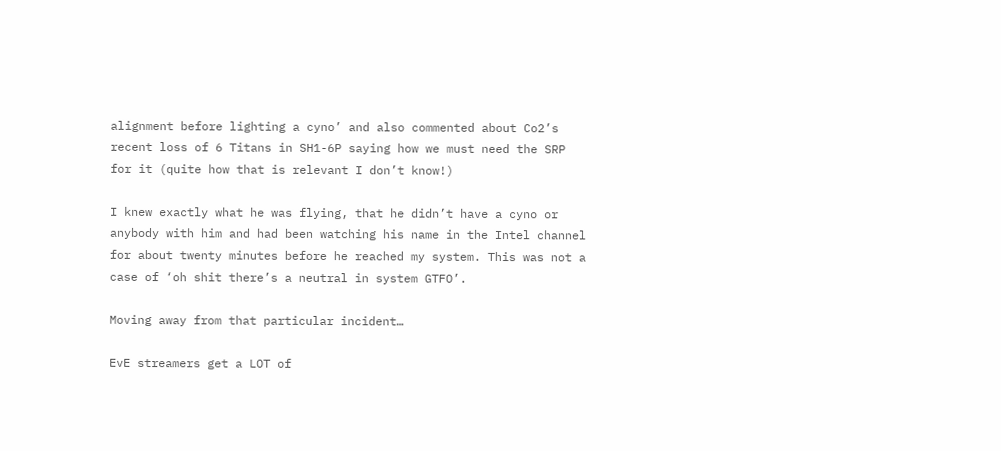alignment before lighting a cyno’ and also commented about Co2’s recent loss of 6 Titans in SH1-6P saying how we must need the SRP for it (quite how that is relevant I don’t know!)

I knew exactly what he was flying, that he didn’t have a cyno or anybody with him and had been watching his name in the Intel channel for about twenty minutes before he reached my system. This was not a case of ‘oh shit there’s a neutral in system GTFO’.

Moving away from that particular incident…

EvE streamers get a LOT of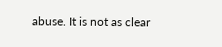abuse. It is not as clear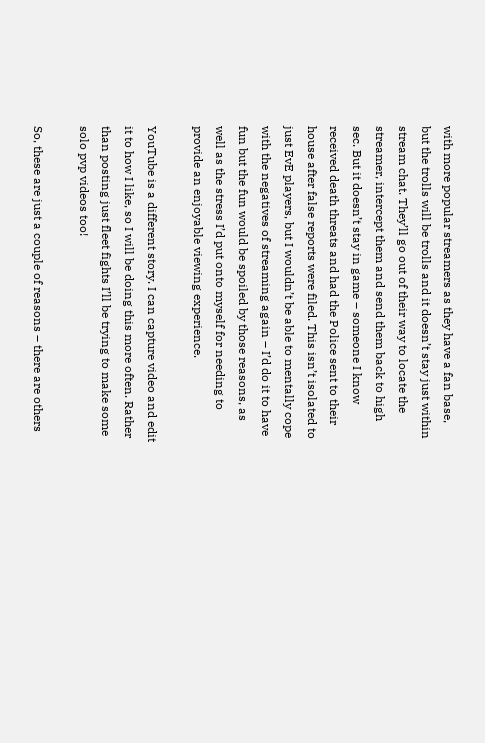with more popular streamers as they have a fan base, but the trolls will be trolls and it doesn’t stay just within stream chat. They’ll go out of their way to locate the streamer, intercept them and send them back to high sec. But it doesn’t stay in game – someone I know received death threats and had the Police sent to their house after false reports were filed. This isn’t isolated to just EvE players, but I wouldn’t be able to mentally cope with the negatives of streaming again – I’d do it to have fun but the fun would be spoiled by those reasons, as well as the stress I’d put onto myself for needing to provide an enjoyable viewing experience.

YouTube is a different story. I can capture video and edit it to how I like, so I will be doing this more often. Rather than posting just fleet fights I’ll be trying to make some solo pvp videos too!

So, these are just a couple of reasons – there are others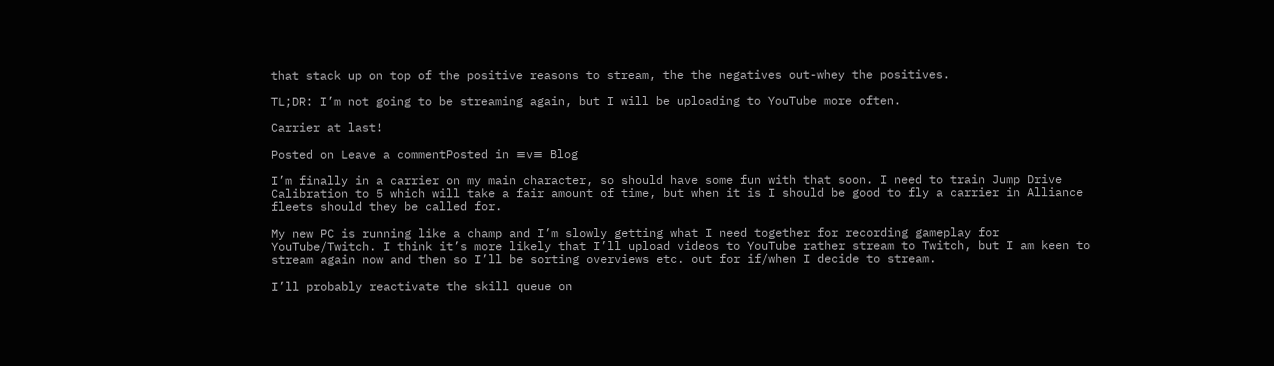that stack up on top of the positive reasons to stream, the the negatives out-whey the positives.

TL;DR: I’m not going to be streaming again, but I will be uploading to YouTube more often.

Carrier at last!

Posted on Leave a commentPosted in ≡v≡ Blog

I’m finally in a carrier on my main character, so should have some fun with that soon. I need to train Jump Drive Calibration to 5 which will take a fair amount of time, but when it is I should be good to fly a carrier in Alliance fleets should they be called for.

My new PC is running like a champ and I’m slowly getting what I need together for recording gameplay for YouTube/Twitch. I think it’s more likely that I’ll upload videos to YouTube rather stream to Twitch, but I am keen to stream again now and then so I’ll be sorting overviews etc. out for if/when I decide to stream.

I’ll probably reactivate the skill queue on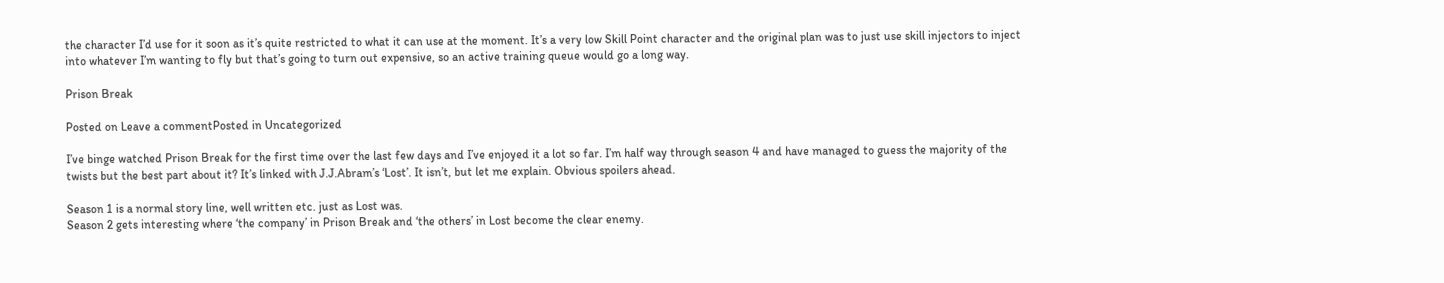the character I’d use for it soon as it’s quite restricted to what it can use at the moment. It’s a very low Skill Point character and the original plan was to just use skill injectors to inject into whatever I’m wanting to fly but that’s going to turn out expensive, so an active training queue would go a long way.

Prison Break

Posted on Leave a commentPosted in Uncategorized

I’ve binge watched Prison Break for the first time over the last few days and I’ve enjoyed it a lot so far. I’m half way through season 4 and have managed to guess the majority of the twists but the best part about it? It’s linked with J.J.Abram’s ‘Lost’. It isn’t, but let me explain. Obvious spoilers ahead.

Season 1 is a normal story line, well written etc. just as Lost was.
Season 2 gets interesting where ‘the company’ in Prison Break and ‘the others’ in Lost become the clear enemy.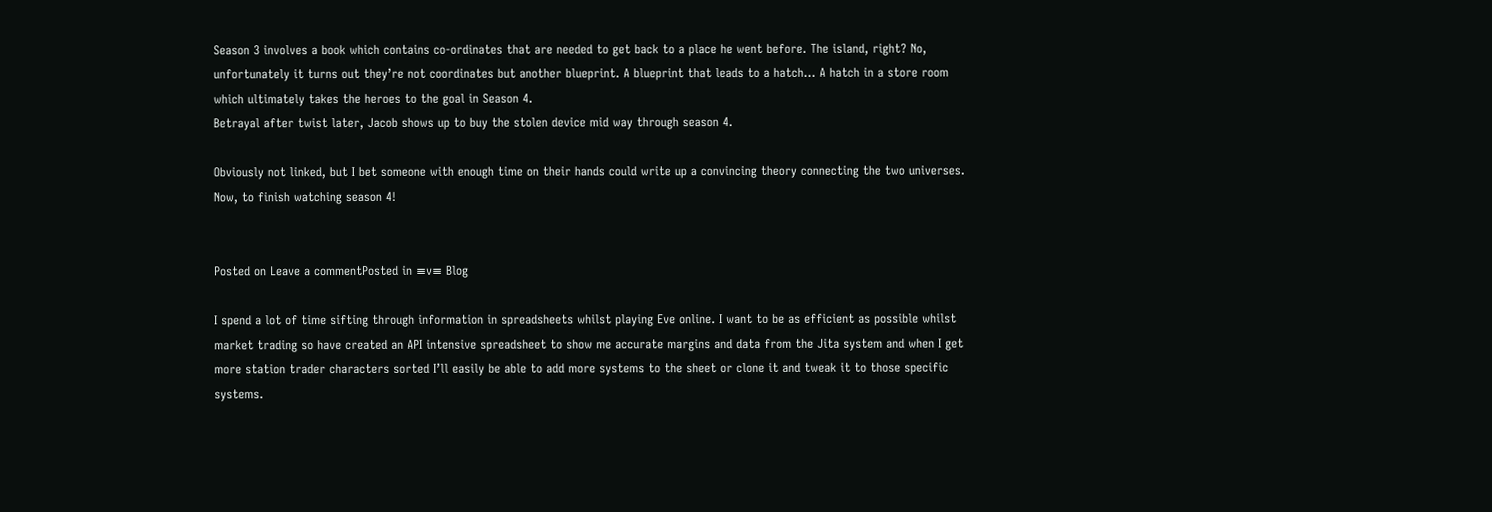Season 3 involves a book which contains co-ordinates that are needed to get back to a place he went before. The island, right? No, unfortunately it turns out they’re not coordinates but another blueprint. A blueprint that leads to a hatch… A hatch in a store room which ultimately takes the heroes to the goal in Season 4.
Betrayal after twist later, Jacob shows up to buy the stolen device mid way through season 4.

Obviously not linked, but I bet someone with enough time on their hands could write up a convincing theory connecting the two universes. Now, to finish watching season 4!


Posted on Leave a commentPosted in ≡v≡ Blog

I spend a lot of time sifting through information in spreadsheets whilst playing Eve online. I want to be as efficient as possible whilst market trading so have created an API intensive spreadsheet to show me accurate margins and data from the Jita system and when I get more station trader characters sorted I’ll easily be able to add more systems to the sheet or clone it and tweak it to those specific systems.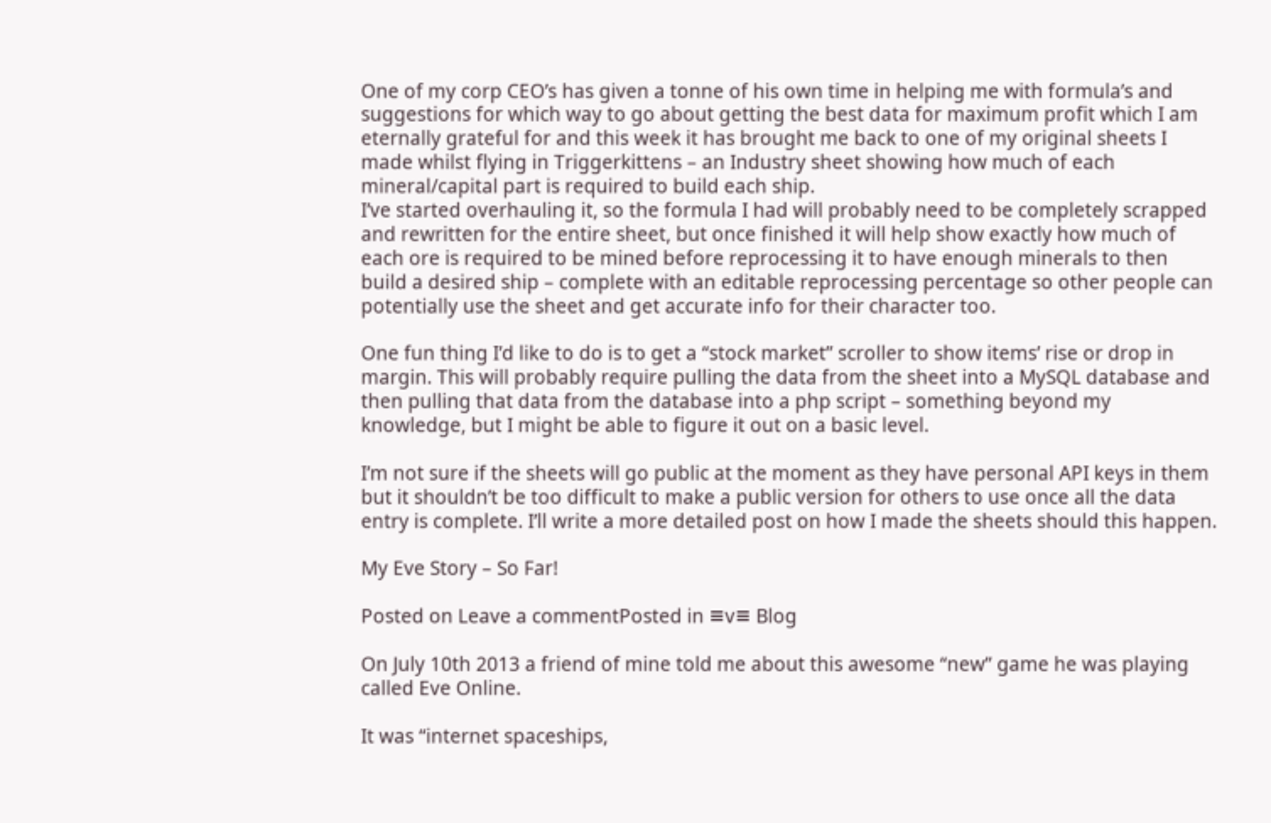One of my corp CEO’s has given a tonne of his own time in helping me with formula’s and suggestions for which way to go about getting the best data for maximum profit which I am eternally grateful for and this week it has brought me back to one of my original sheets I made whilst flying in Triggerkittens – an Industry sheet showing how much of each mineral/capital part is required to build each ship.
I’ve started overhauling it, so the formula I had will probably need to be completely scrapped and rewritten for the entire sheet, but once finished it will help show exactly how much of each ore is required to be mined before reprocessing it to have enough minerals to then build a desired ship – complete with an editable reprocessing percentage so other people can potentially use the sheet and get accurate info for their character too.

One fun thing I’d like to do is to get a “stock market” scroller to show items’ rise or drop in margin. This will probably require pulling the data from the sheet into a MySQL database and then pulling that data from the database into a php script – something beyond my knowledge, but I might be able to figure it out on a basic level.

I’m not sure if the sheets will go public at the moment as they have personal API keys in them but it shouldn’t be too difficult to make a public version for others to use once all the data entry is complete. I’ll write a more detailed post on how I made the sheets should this happen.

My Eve Story – So Far!

Posted on Leave a commentPosted in ≡v≡ Blog

On July 10th 2013 a friend of mine told me about this awesome “new” game he was playing called Eve Online.

It was “internet spaceships,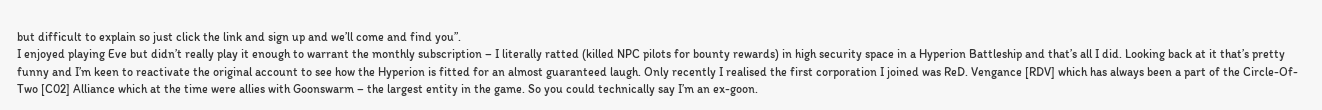but difficult to explain so just click the link and sign up and we’ll come and find you”.
I enjoyed playing Eve but didn’t really play it enough to warrant the monthly subscription – I literally ratted (killed NPC pilots for bounty rewards) in high security space in a Hyperion Battleship and that’s all I did. Looking back at it that’s pretty funny and I’m keen to reactivate the original account to see how the Hyperion is fitted for an almost guaranteed laugh. Only recently I realised the first corporation I joined was ReD. Vengance [RDV] which has always been a part of the Circle-Of-Two [C02] Alliance which at the time were allies with Goonswarm – the largest entity in the game. So you could technically say I’m an ex-goon.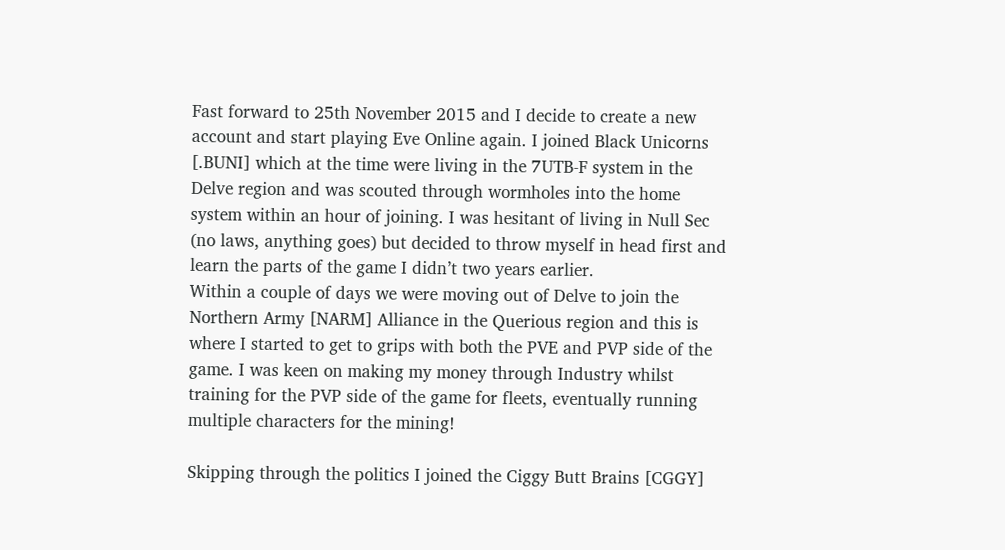Fast forward to 25th November 2015 and I decide to create a new account and start playing Eve Online again. I joined Black Unicorns [.BUNI] which at the time were living in the 7UTB-F system in the Delve region and was scouted through wormholes into the home system within an hour of joining. I was hesitant of living in Null Sec (no laws, anything goes) but decided to throw myself in head first and learn the parts of the game I didn’t two years earlier.
Within a couple of days we were moving out of Delve to join the Northern Army [NARM] Alliance in the Querious region and this is where I started to get to grips with both the PVE and PVP side of the game. I was keen on making my money through Industry whilst training for the PVP side of the game for fleets, eventually running multiple characters for the mining!

Skipping through the politics I joined the Ciggy Butt Brains [CGGY]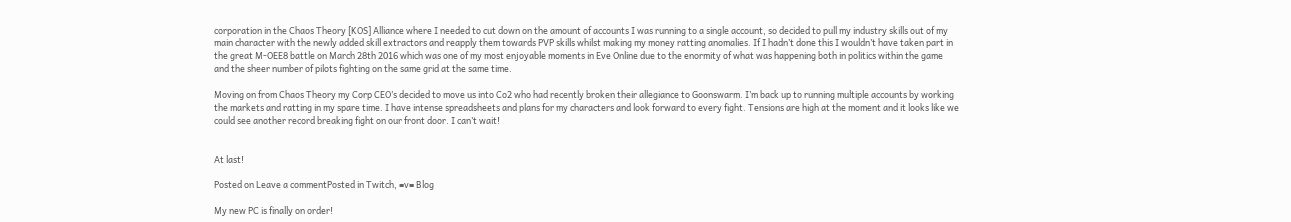corporation in the Chaos Theory [KOS] Alliance where I needed to cut down on the amount of accounts I was running to a single account, so decided to pull my industry skills out of my main character with the newly added skill extractors and reapply them towards PVP skills whilst making my money ratting anomalies. If I hadn’t done this I wouldn’t have taken part in the great M-OEE8 battle on March 28th 2016 which was one of my most enjoyable moments in Eve Online due to the enormity of what was happening both in politics within the game and the sheer number of pilots fighting on the same grid at the same time.

Moving on from Chaos Theory my Corp CEO’s decided to move us into Co2 who had recently broken their allegiance to Goonswarm. I’m back up to running multiple accounts by working the markets and ratting in my spare time. I have intense spreadsheets and plans for my characters and look forward to every fight. Tensions are high at the moment and it looks like we could see another record breaking fight on our front door. I can’t wait!


At last!

Posted on Leave a commentPosted in Twitch, ≡v≡ Blog

My new PC is finally on order!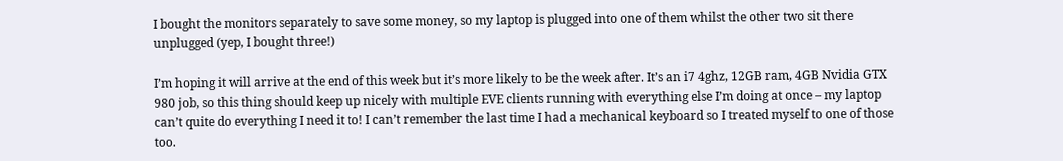I bought the monitors separately to save some money, so my laptop is plugged into one of them whilst the other two sit there unplugged (yep, I bought three!)

I’m hoping it will arrive at the end of this week but it’s more likely to be the week after. It’s an i7 4ghz, 12GB ram, 4GB Nvidia GTX 980 job, so this thing should keep up nicely with multiple EVE clients running with everything else I’m doing at once – my laptop can’t quite do everything I need it to! I can’t remember the last time I had a mechanical keyboard so I treated myself to one of those too.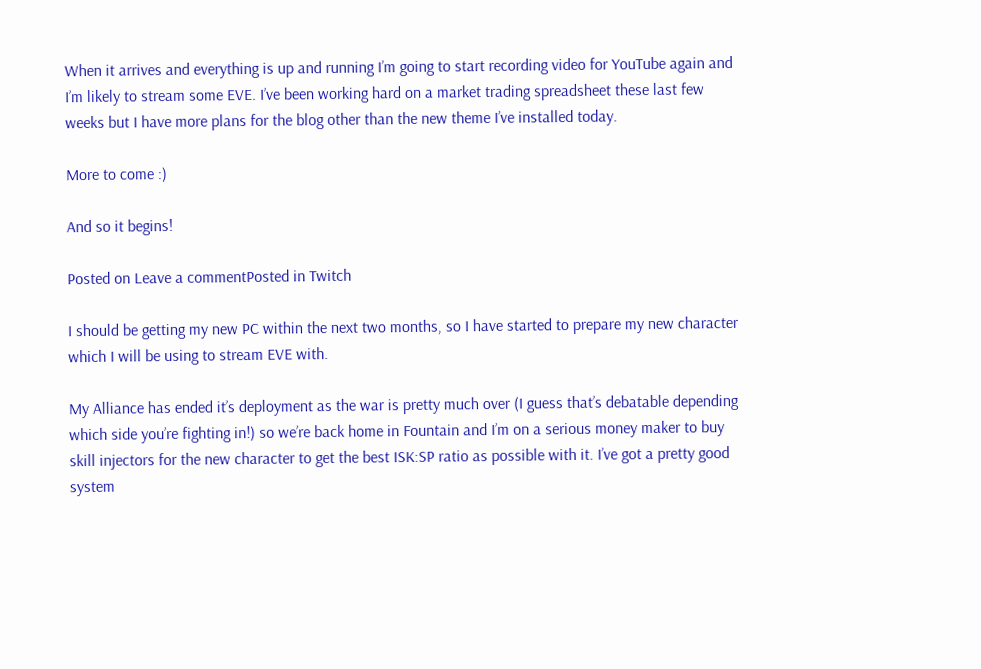When it arrives and everything is up and running I’m going to start recording video for YouTube again and I’m likely to stream some EVE. I’ve been working hard on a market trading spreadsheet these last few weeks but I have more plans for the blog other than the new theme I’ve installed today.

More to come :)

And so it begins!

Posted on Leave a commentPosted in Twitch

I should be getting my new PC within the next two months, so I have started to prepare my new character which I will be using to stream EVE with.

My Alliance has ended it’s deployment as the war is pretty much over (I guess that’s debatable depending which side you’re fighting in!) so we’re back home in Fountain and I’m on a serious money maker to buy skill injectors for the new character to get the best ISK:SP ratio as possible with it. I’ve got a pretty good system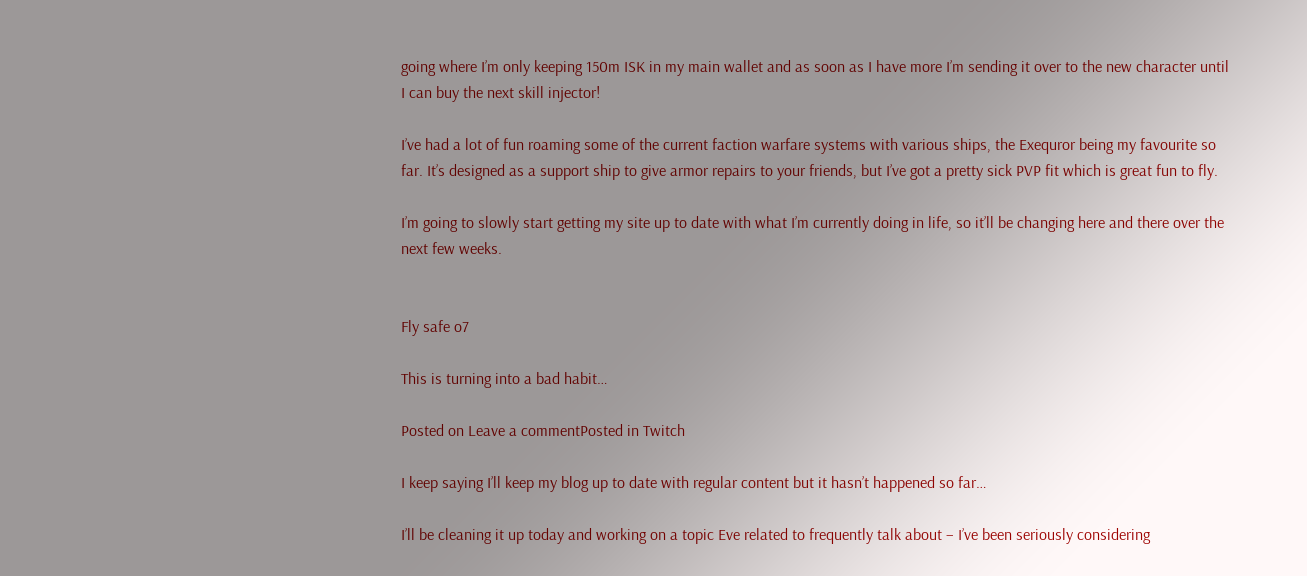going where I’m only keeping 150m ISK in my main wallet and as soon as I have more I’m sending it over to the new character until I can buy the next skill injector!

I’ve had a lot of fun roaming some of the current faction warfare systems with various ships, the Exequror being my favourite so far. It’s designed as a support ship to give armor repairs to your friends, but I’ve got a pretty sick PVP fit which is great fun to fly.

I’m going to slowly start getting my site up to date with what I’m currently doing in life, so it’ll be changing here and there over the next few weeks.


Fly safe o7

This is turning into a bad habit…

Posted on Leave a commentPosted in Twitch

I keep saying I’ll keep my blog up to date with regular content but it hasn’t happened so far…

I’ll be cleaning it up today and working on a topic Eve related to frequently talk about – I’ve been seriously considering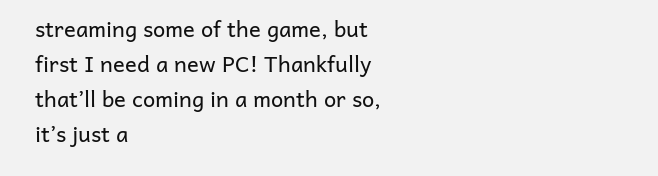streaming some of the game, but first I need a new PC! Thankfully that’ll be coming in a month or so, it’s just a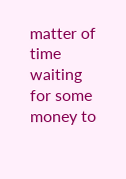matter of time waiting for some money to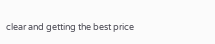clear and getting the best price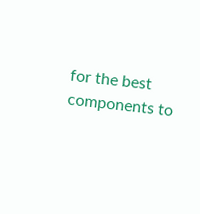for the best components to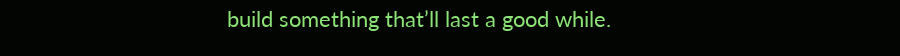build something that’ll last a good while.